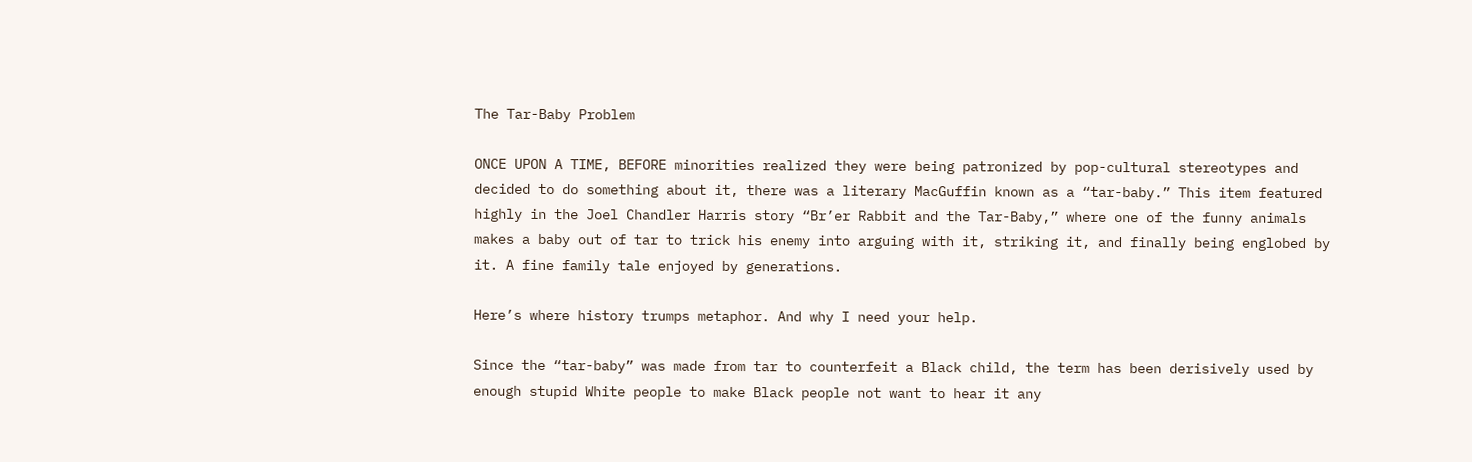The Tar-Baby Problem

ONCE UPON A TIME, BEFORE minorities realized they were being patronized by pop-cultural stereotypes and decided to do something about it, there was a literary MacGuffin known as a “tar-baby.” This item featured highly in the Joel Chandler Harris story “Br’er Rabbit and the Tar-Baby,” where one of the funny animals makes a baby out of tar to trick his enemy into arguing with it, striking it, and finally being englobed by it. A fine family tale enjoyed by generations.

Here’s where history trumps metaphor. And why I need your help.

Since the “tar-baby” was made from tar to counterfeit a Black child, the term has been derisively used by enough stupid White people to make Black people not want to hear it any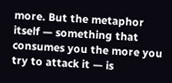more. But the metaphor itself — something that consumes you the more you try to attack it — is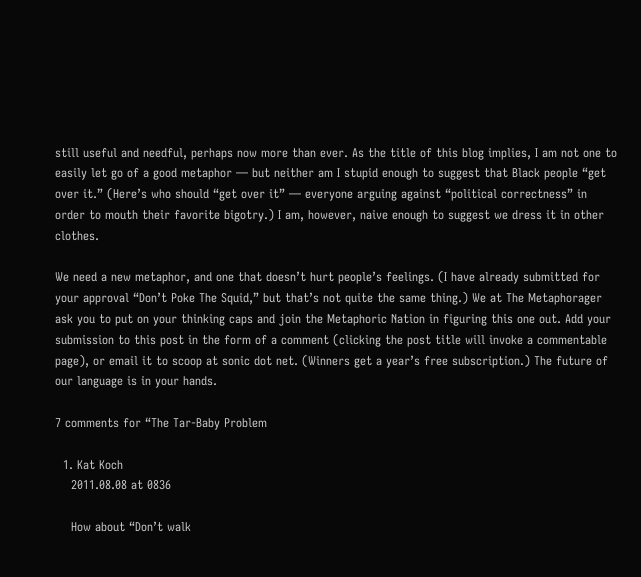still useful and needful, perhaps now more than ever. As the title of this blog implies, I am not one to easily let go of a good metaphor — but neither am I stupid enough to suggest that Black people “get over it.” (Here’s who should “get over it” — everyone arguing against “political correctness” in order to mouth their favorite bigotry.) I am, however, naive enough to suggest we dress it in other clothes.

We need a new metaphor, and one that doesn’t hurt people’s feelings. (I have already submitted for your approval “Don’t Poke The Squid,” but that’s not quite the same thing.) We at The Metaphorager ask you to put on your thinking caps and join the Metaphoric Nation in figuring this one out. Add your submission to this post in the form of a comment (clicking the post title will invoke a commentable page), or email it to scoop at sonic dot net. (Winners get a year’s free subscription.) The future of our language is in your hands.

7 comments for “The Tar-Baby Problem

  1. Kat Koch
    2011.08.08 at 0836

    How about “Don’t walk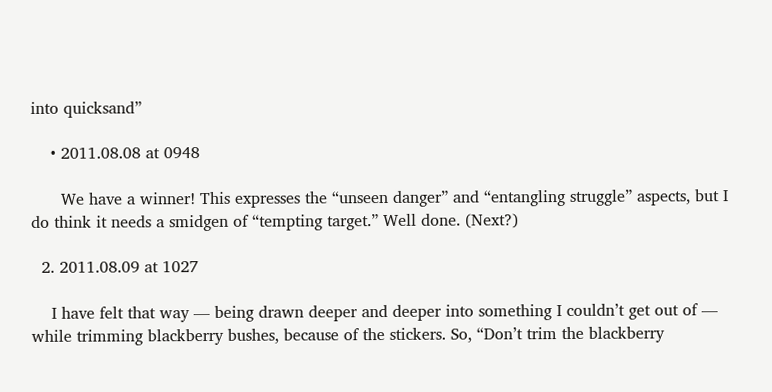into quicksand”

    • 2011.08.08 at 0948

      We have a winner! This expresses the “unseen danger” and “entangling struggle” aspects, but I do think it needs a smidgen of “tempting target.” Well done. (Next?)

  2. 2011.08.09 at 1027

    I have felt that way — being drawn deeper and deeper into something I couldn’t get out of — while trimming blackberry bushes, because of the stickers. So, “Don’t trim the blackberry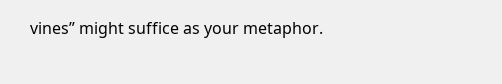vines” might suffice as your metaphor.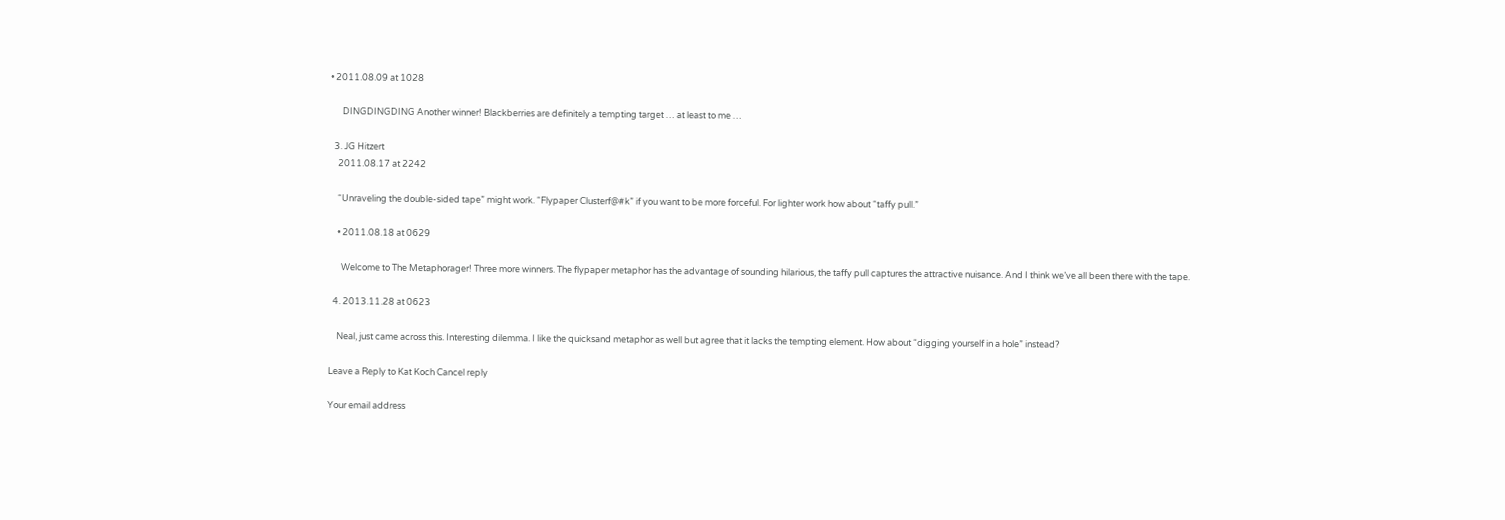• 2011.08.09 at 1028

      DINGDINGDING Another winner! Blackberries are definitely a tempting target … at least to me …

  3. JG Hitzert
    2011.08.17 at 2242

    “Unraveling the double-sided tape” might work. “Flypaper Clusterf@#k” if you want to be more forceful. For lighter work how about “taffy pull.”

    • 2011.08.18 at 0629

      Welcome to The Metaphorager! Three more winners. The flypaper metaphor has the advantage of sounding hilarious, the taffy pull captures the attractive nuisance. And I think we’ve all been there with the tape.

  4. 2013.11.28 at 0623

    Neal, just came across this. Interesting dilemma. I like the quicksand metaphor as well but agree that it lacks the tempting element. How about “digging yourself in a hole” instead?

Leave a Reply to Kat Koch Cancel reply

Your email address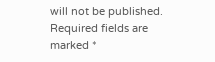will not be published. Required fields are marked *